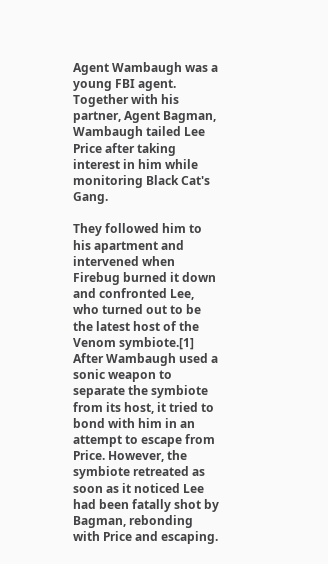Agent Wambaugh was a young FBI agent. Together with his partner, Agent Bagman, Wambaugh tailed Lee Price after taking interest in him while monitoring Black Cat's Gang.

They followed him to his apartment and intervened when Firebug burned it down and confronted Lee, who turned out to be the latest host of the Venom symbiote.[1] After Wambaugh used a sonic weapon to separate the symbiote from its host, it tried to bond with him in an attempt to escape from Price. However, the symbiote retreated as soon as it noticed Lee had been fatally shot by Bagman, rebonding with Price and escaping.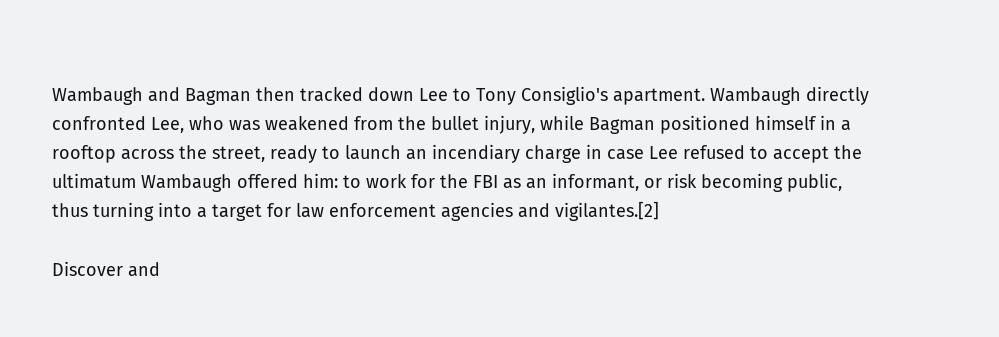Wambaugh and Bagman then tracked down Lee to Tony Consiglio's apartment. Wambaugh directly confronted Lee, who was weakened from the bullet injury, while Bagman positioned himself in a rooftop across the street, ready to launch an incendiary charge in case Lee refused to accept the ultimatum Wambaugh offered him: to work for the FBI as an informant, or risk becoming public, thus turning into a target for law enforcement agencies and vigilantes.[2]

Discover and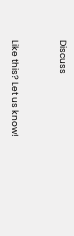Discuss


Like this? Let us know!